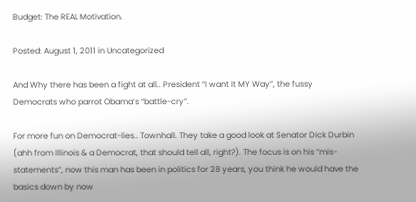Budget: The REAL Motivation.

Posted: August 1, 2011 in Uncategorized

And Why there has been a fight at all.. President “I want it MY Way”, the fussy Democrats who parrot Obama’s “battle-cry”.

For more fun on Democrat-lies.. Townhall. They take a good look at Senator Dick Durbin (ahh from Illinois & a Democrat, that should tell all, right?). The focus is on his “mis-statements”, now this man has been in politics for 28 years, you think he would have the basics down by now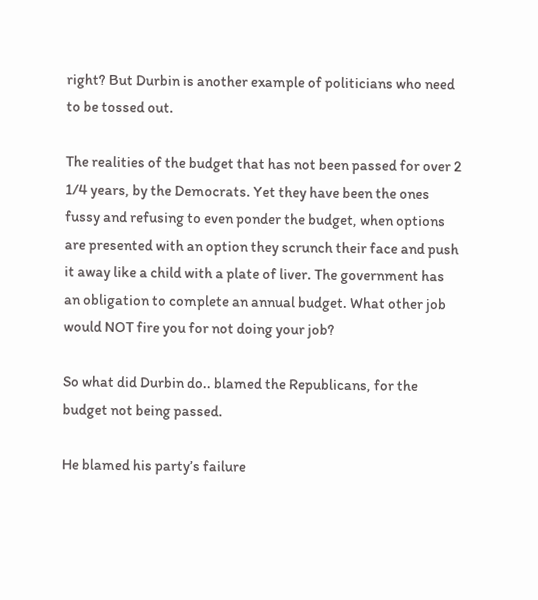right? But Durbin is another example of politicians who need to be tossed out.

The realities of the budget that has not been passed for over 2 1/4 years, by the Democrats. Yet they have been the ones fussy and refusing to even ponder the budget, when options are presented with an option they scrunch their face and push it away like a child with a plate of liver. The government has an obligation to complete an annual budget. What other job would NOT fire you for not doing your job?

So what did Durbin do.. blamed the Republicans, for the budget not being passed.

He blamed his party’s failure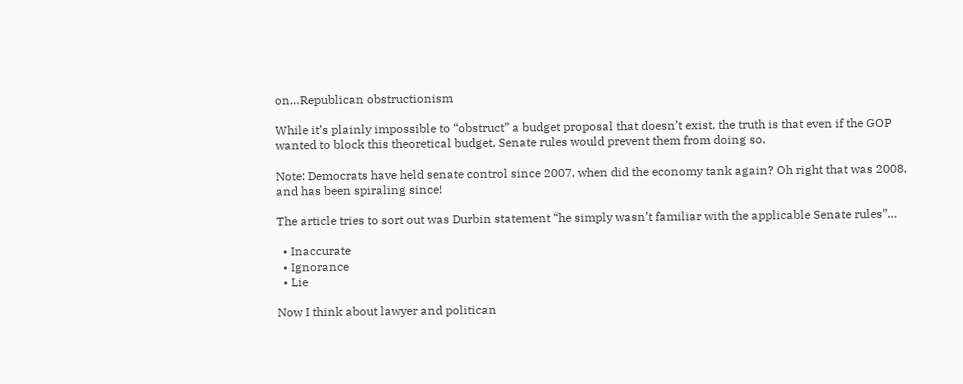on…Republican obstructionism

While it’s plainly impossible to “obstruct” a budget proposal that doesn’t exist, the truth is that even if the GOP wanted to block this theoretical budget, Senate rules would prevent them from doing so.

Note: Democrats have held senate control since 2007, when did the economy tank again? Oh right that was 2008, and has been spiraling since!

The article tries to sort out was Durbin statement “he simply wasn’t familiar with the applicable Senate rules”…

  • Inaccurate
  • Ignorance
  • Lie

Now I think about lawyer and politican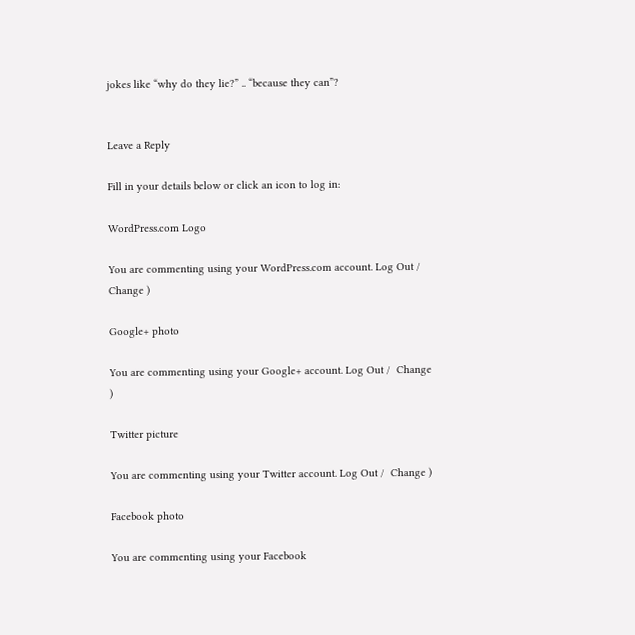jokes like “why do they lie?” .. “because they can”?


Leave a Reply

Fill in your details below or click an icon to log in:

WordPress.com Logo

You are commenting using your WordPress.com account. Log Out /  Change )

Google+ photo

You are commenting using your Google+ account. Log Out /  Change )

Twitter picture

You are commenting using your Twitter account. Log Out /  Change )

Facebook photo

You are commenting using your Facebook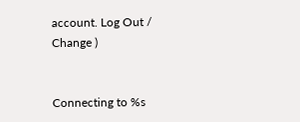account. Log Out /  Change )


Connecting to %s